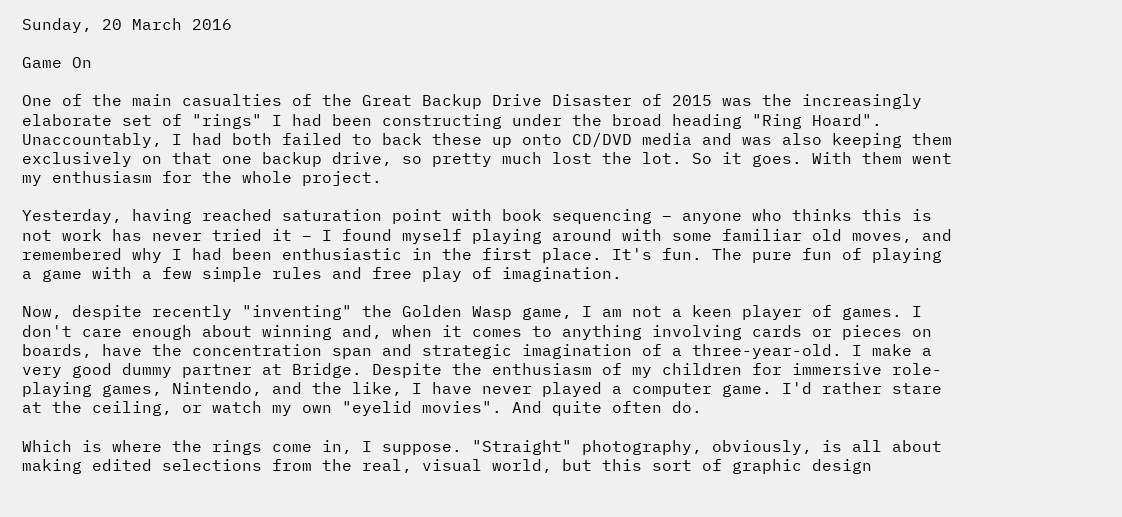Sunday, 20 March 2016

Game On

One of the main casualties of the Great Backup Drive Disaster of 2015 was the increasingly elaborate set of "rings" I had been constructing under the broad heading "Ring Hoard". Unaccountably, I had both failed to back these up onto CD/DVD media and was also keeping them exclusively on that one backup drive, so pretty much lost the lot. So it goes. With them went my enthusiasm for the whole project.

Yesterday, having reached saturation point with book sequencing – anyone who thinks this is not work has never tried it – I found myself playing around with some familiar old moves, and remembered why I had been enthusiastic in the first place. It's fun. The pure fun of playing a game with a few simple rules and free play of imagination.

Now, despite recently "inventing" the Golden Wasp game, I am not a keen player of games. I don't care enough about winning and, when it comes to anything involving cards or pieces on boards, have the concentration span and strategic imagination of a three-year-old. I make a very good dummy partner at Bridge. Despite the enthusiasm of my children for immersive role-playing games, Nintendo, and the like, I have never played a computer game. I'd rather stare at the ceiling, or watch my own "eyelid movies". And quite often do.

Which is where the rings come in, I suppose. "Straight" photography, obviously, is all about making edited selections from the real, visual world, but this sort of graphic design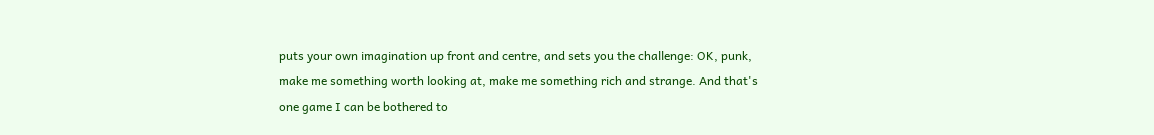puts your own imagination up front and centre, and sets you the challenge: OK, punk, make me something worth looking at, make me something rich and strange. And that's one game I can be bothered to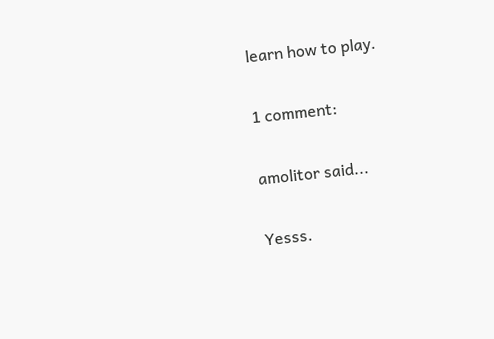learn how to play.

1 comment:

amolitor said...

Yesss.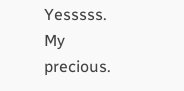Yesssss. My precious.